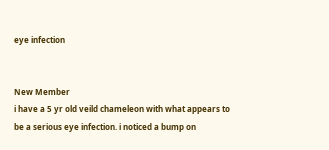eye infection


New Member
i have a 5 yr old veild chameleon with what appears to be a serious eye infection. i noticed a bump on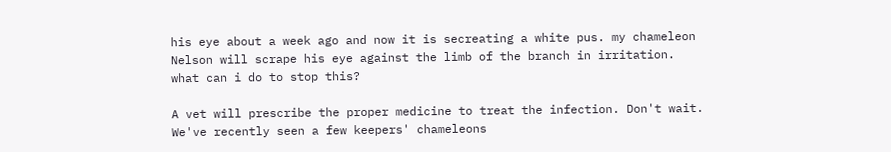his eye about a week ago and now it is secreating a white pus. my chameleon Nelson will scrape his eye against the limb of the branch in irritation. what can i do to stop this?

A vet will prescribe the proper medicine to treat the infection. Don't wait. We've recently seen a few keepers' chameleons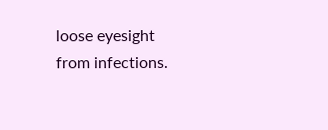loose eyesight from infections.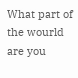What part of the wourld are you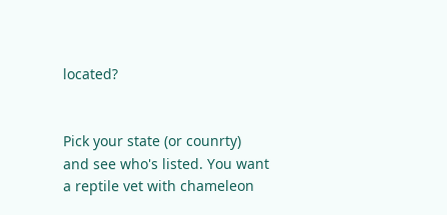located?


Pick your state (or counrty) and see who's listed. You want a reptile vet with chameleon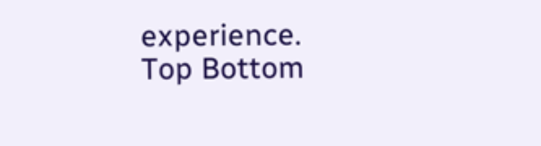experience.
Top Bottom